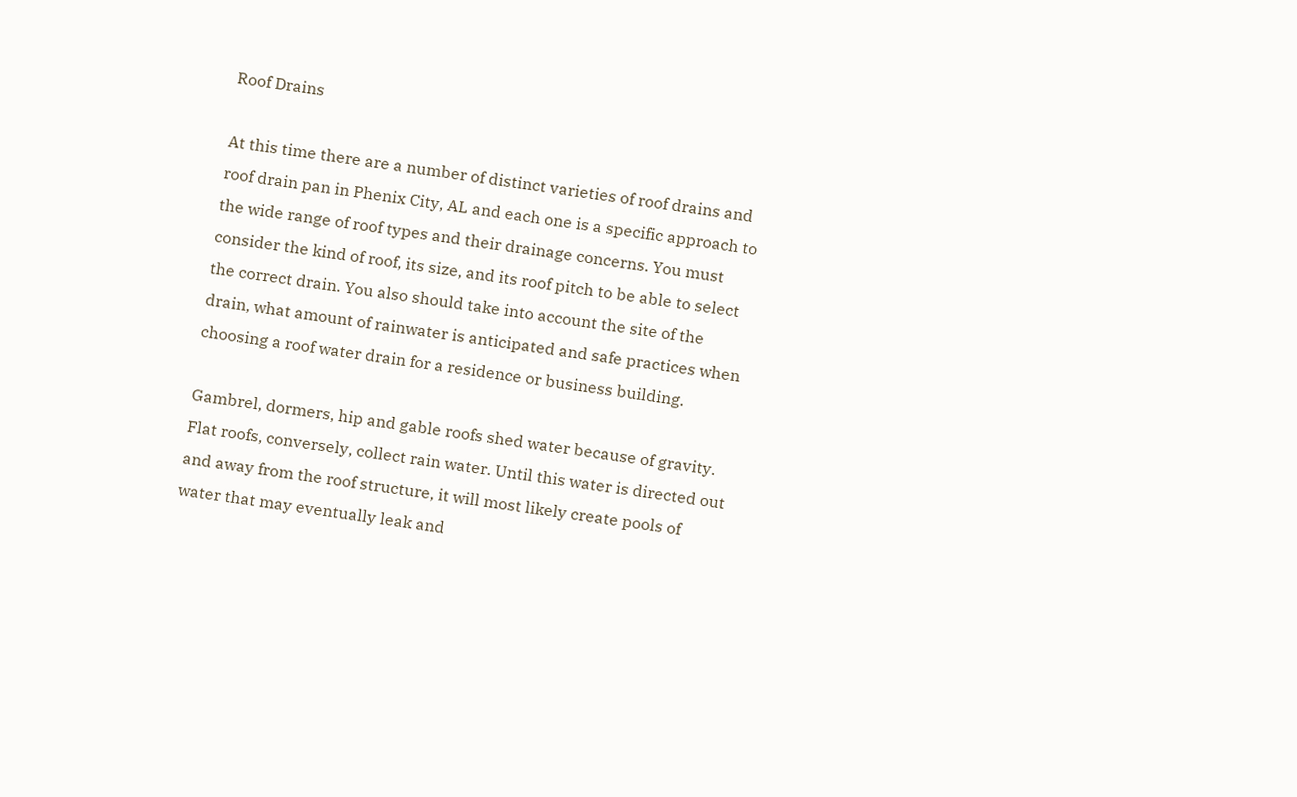Roof Drains

At this time there are a number of distinct varieties of roof drains and roof drain pan in Phenix City, AL and each one is a specific approach to the wide range of roof types and their drainage concerns. You must consider the kind of roof, its size, and its roof pitch to be able to select the correct drain. You also should take into account the site of the drain, what amount of rainwater is anticipated and safe practices when choosing a roof water drain for a residence or business building.

Gambrel, dormers, hip and gable roofs shed water because of gravity. Flat roofs, conversely, collect rain water. Until this water is directed out and away from the roof structure, it will most likely create pools of water that may eventually leak and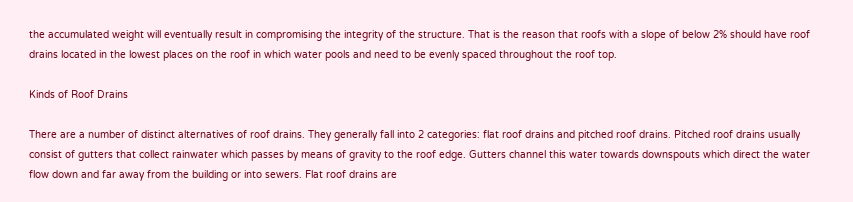the accumulated weight will eventually result in compromising the integrity of the structure. That is the reason that roofs with a slope of below 2% should have roof drains located in the lowest places on the roof in which water pools and need to be evenly spaced throughout the roof top.

Kinds of Roof Drains

There are a number of distinct alternatives of roof drains. They generally fall into 2 categories: flat roof drains and pitched roof drains. Pitched roof drains usually consist of gutters that collect rainwater which passes by means of gravity to the roof edge. Gutters channel this water towards downspouts which direct the water flow down and far away from the building or into sewers. Flat roof drains are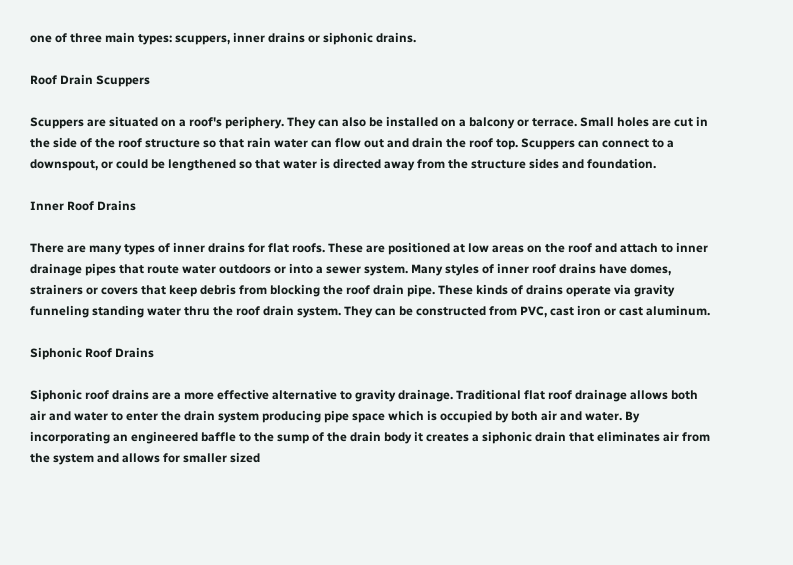one of three main types: scuppers, inner drains or siphonic drains.

Roof Drain Scuppers

Scuppers are situated on a roof's periphery. They can also be installed on a balcony or terrace. Small holes are cut in the side of the roof structure so that rain water can flow out and drain the roof top. Scuppers can connect to a downspout, or could be lengthened so that water is directed away from the structure sides and foundation.

Inner Roof Drains

There are many types of inner drains for flat roofs. These are positioned at low areas on the roof and attach to inner drainage pipes that route water outdoors or into a sewer system. Many styles of inner roof drains have domes, strainers or covers that keep debris from blocking the roof drain pipe. These kinds of drains operate via gravity funneling standing water thru the roof drain system. They can be constructed from PVC, cast iron or cast aluminum.

Siphonic Roof Drains

Siphonic roof drains are a more effective alternative to gravity drainage. Traditional flat roof drainage allows both air and water to enter the drain system producing pipe space which is occupied by both air and water. By incorporating an engineered baffle to the sump of the drain body it creates a siphonic drain that eliminates air from the system and allows for smaller sized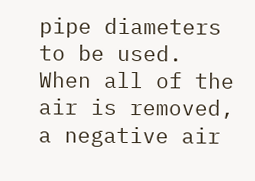pipe diameters to be used. When all of the air is removed, a negative air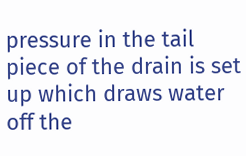pressure in the tail piece of the drain is set up which draws water off the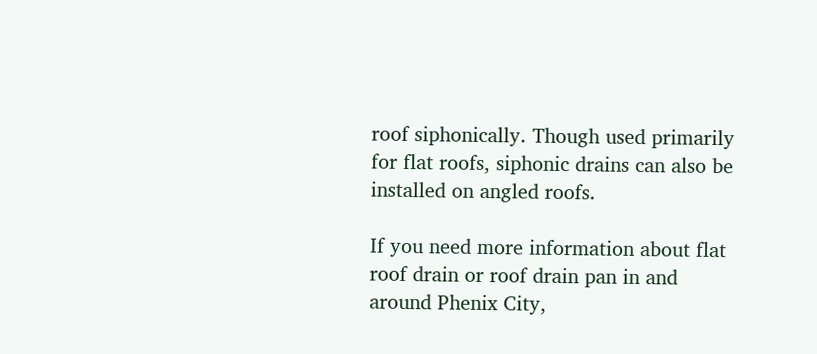roof siphonically. Though used primarily for flat roofs, siphonic drains can also be installed on angled roofs.

If you need more information about flat roof drain or roof drain pan in and around Phenix City,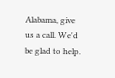Alabama, give us a call. We'd be glad to help.